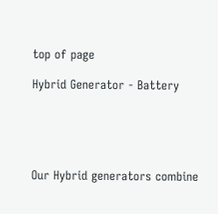top of page

Hybrid Generator - Battery





Our Hybrid generators combine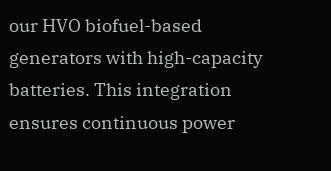our HVO biofuel-based generators with high-capacity batteries. This integration ensures continuous power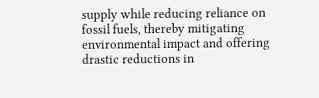supply while reducing reliance on fossil fuels, thereby mitigating environmental impact and offering drastic reductions in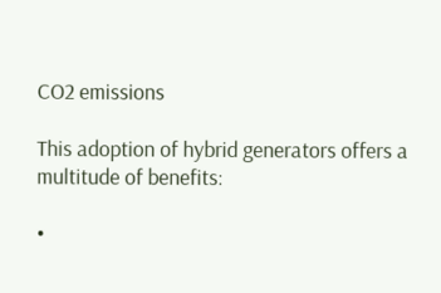CO2 emissions

This adoption of hybrid generators offers a multitude of benefits:

•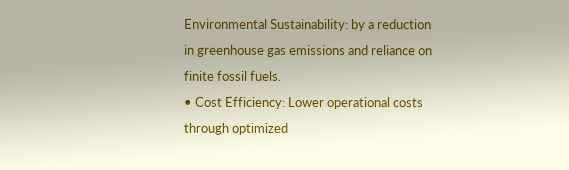Environmental Sustainability: by a reduction in greenhouse gas emissions and reliance on finite fossil fuels.
• Cost Efficiency: Lower operational costs through optimized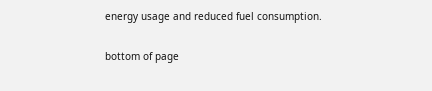energy usage and reduced fuel consumption.

bottom of page